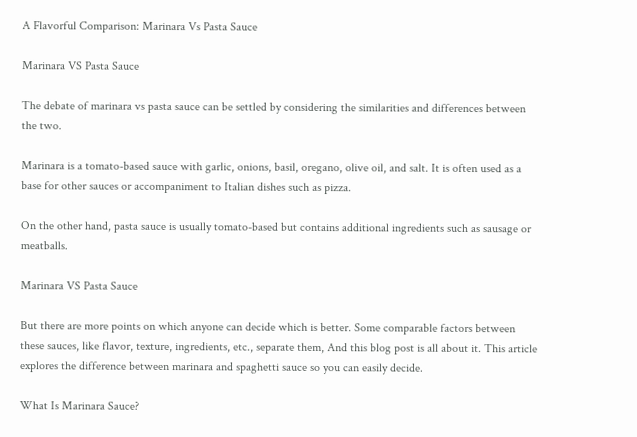A Flavorful Comparison: Marinara Vs Pasta Sauce

Marinara VS Pasta Sauce

The debate of marinara vs pasta sauce can be settled by considering the similarities and differences between the two.

Marinara is a tomato-based sauce with garlic, onions, basil, oregano, olive oil, and salt. It is often used as a base for other sauces or accompaniment to Italian dishes such as pizza.

On the other hand, pasta sauce is usually tomato-based but contains additional ingredients such as sausage or meatballs.

Marinara VS Pasta Sauce

But there are more points on which anyone can decide which is better. Some comparable factors between these sauces, like flavor, texture, ingredients, etc., separate them, And this blog post is all about it. This article explores the difference between marinara and spaghetti sauce so you can easily decide.

What Is Marinara Sauce?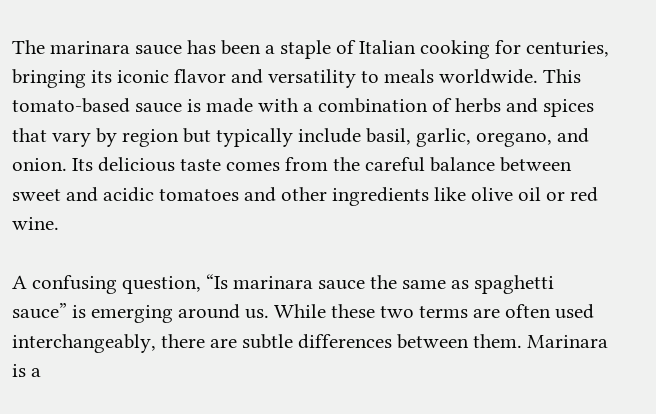The marinara sauce has been a staple of Italian cooking for centuries, bringing its iconic flavor and versatility to meals worldwide. This tomato-based sauce is made with a combination of herbs and spices that vary by region but typically include basil, garlic, oregano, and onion. Its delicious taste comes from the careful balance between sweet and acidic tomatoes and other ingredients like olive oil or red wine.

A confusing question, “Is marinara sauce the same as spaghetti sauce” is emerging around us. While these two terms are often used interchangeably, there are subtle differences between them. Marinara is a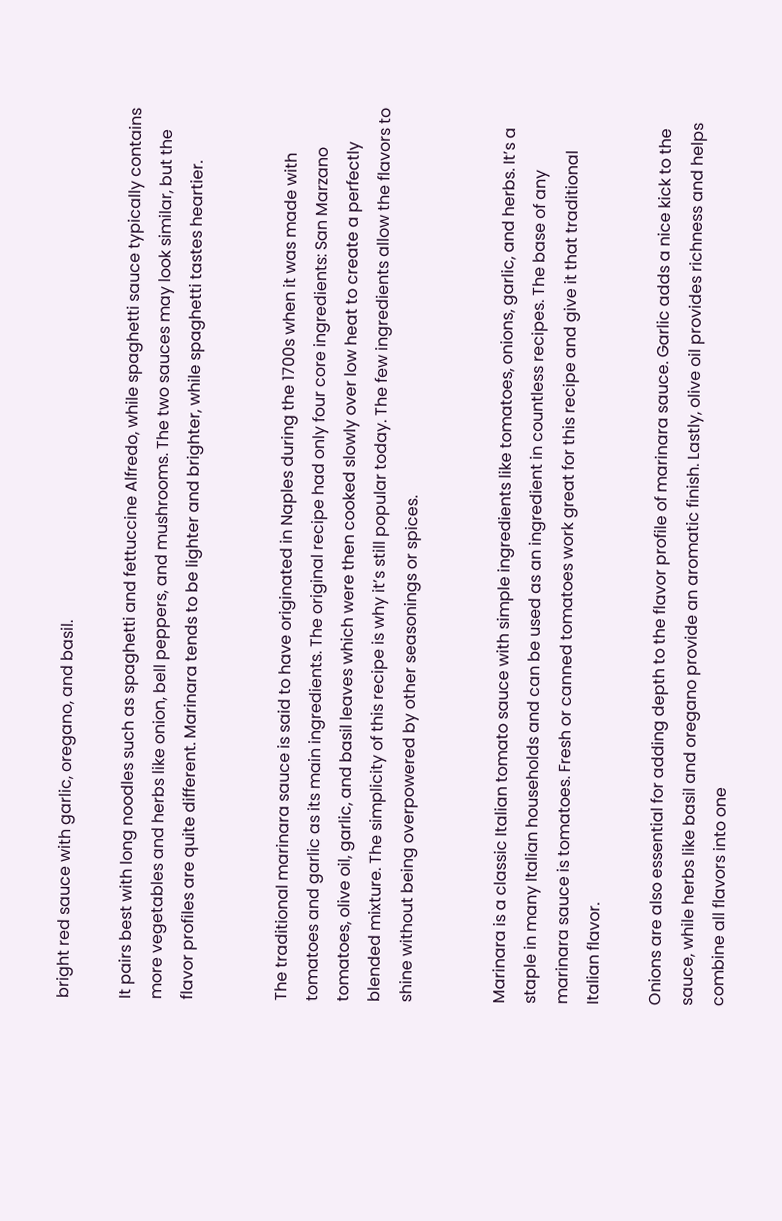bright red sauce with garlic, oregano, and basil.

It pairs best with long noodles such as spaghetti and fettuccine Alfredo, while spaghetti sauce typically contains more vegetables and herbs like onion, bell peppers, and mushrooms. The two sauces may look similar, but the flavor profiles are quite different. Marinara tends to be lighter and brighter, while spaghetti tastes heartier.


The traditional marinara sauce is said to have originated in Naples during the 1700s when it was made with tomatoes and garlic as its main ingredients. The original recipe had only four core ingredients: San Marzano tomatoes, olive oil, garlic, and basil leaves which were then cooked slowly over low heat to create a perfectly blended mixture. The simplicity of this recipe is why it’s still popular today. The few ingredients allow the flavors to shine without being overpowered by other seasonings or spices.


Marinara is a classic Italian tomato sauce with simple ingredients like tomatoes, onions, garlic, and herbs. It’s a staple in many Italian households and can be used as an ingredient in countless recipes. The base of any marinara sauce is tomatoes. Fresh or canned tomatoes work great for this recipe and give it that traditional Italian flavor.

Onions are also essential for adding depth to the flavor profile of marinara sauce. Garlic adds a nice kick to the sauce, while herbs like basil and oregano provide an aromatic finish. Lastly, olive oil provides richness and helps combine all flavors into one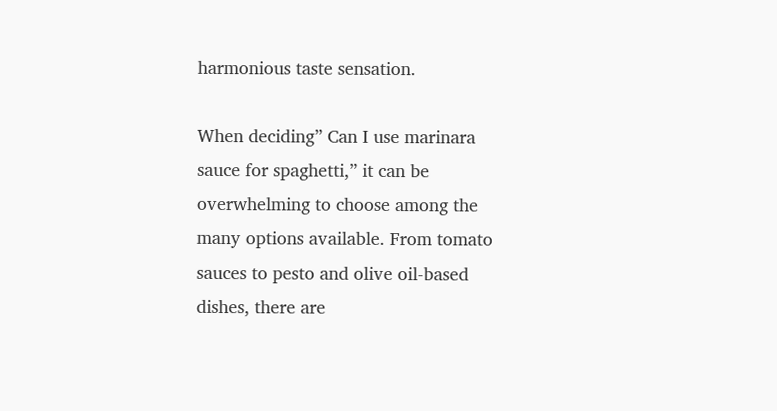harmonious taste sensation.

When deciding” Can I use marinara sauce for spaghetti,” it can be overwhelming to choose among the many options available. From tomato sauces to pesto and olive oil-based dishes, there are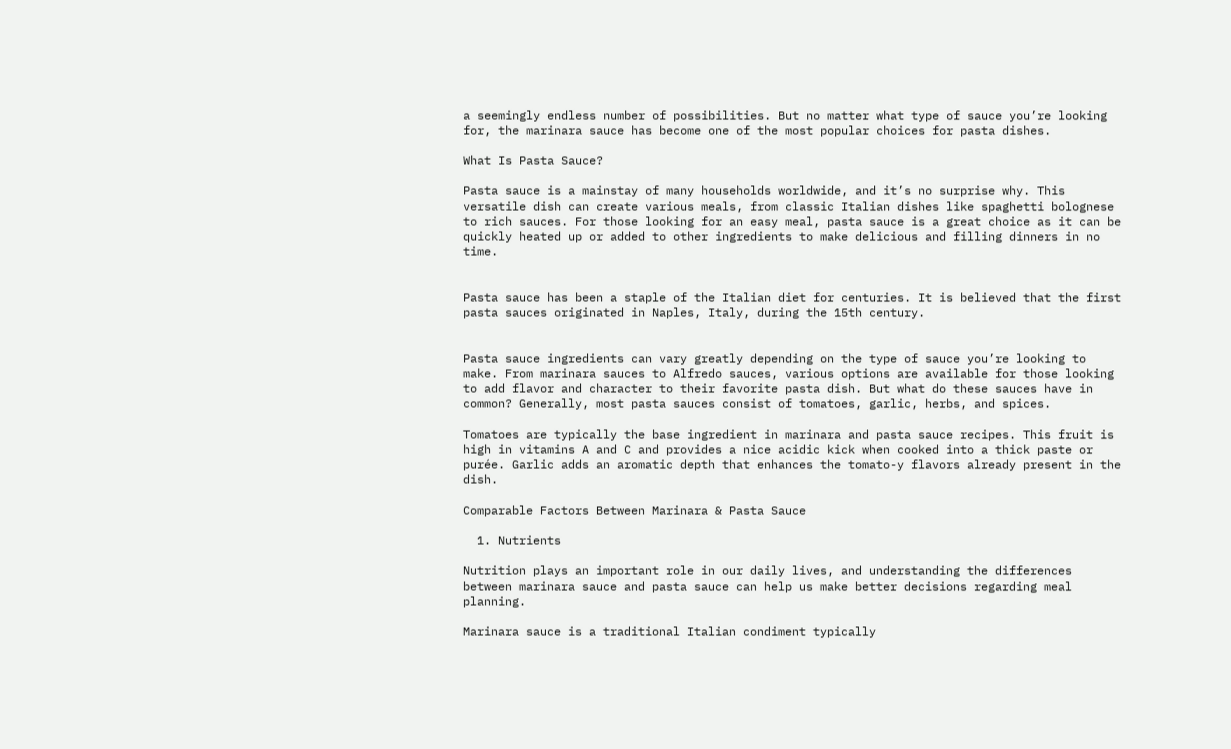a seemingly endless number of possibilities. But no matter what type of sauce you’re looking for, the marinara sauce has become one of the most popular choices for pasta dishes.

What Is Pasta Sauce?

Pasta sauce is a mainstay of many households worldwide, and it’s no surprise why. This versatile dish can create various meals, from classic Italian dishes like spaghetti bolognese to rich sauces. For those looking for an easy meal, pasta sauce is a great choice as it can be quickly heated up or added to other ingredients to make delicious and filling dinners in no time.


Pasta sauce has been a staple of the Italian diet for centuries. It is believed that the first pasta sauces originated in Naples, Italy, during the 15th century.


Pasta sauce ingredients can vary greatly depending on the type of sauce you’re looking to make. From marinara sauces to Alfredo sauces, various options are available for those looking to add flavor and character to their favorite pasta dish. But what do these sauces have in common? Generally, most pasta sauces consist of tomatoes, garlic, herbs, and spices.

Tomatoes are typically the base ingredient in marinara and pasta sauce recipes. This fruit is high in vitamins A and C and provides a nice acidic kick when cooked into a thick paste or purée. Garlic adds an aromatic depth that enhances the tomato-y flavors already present in the dish.

Comparable Factors Between Marinara & Pasta Sauce

  1. Nutrients

Nutrition plays an important role in our daily lives, and understanding the differences between marinara sauce and pasta sauce can help us make better decisions regarding meal planning.

Marinara sauce is a traditional Italian condiment typically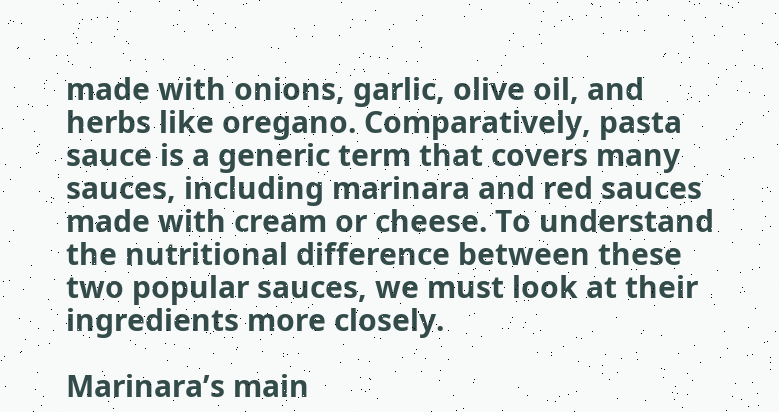made with onions, garlic, olive oil, and herbs like oregano. Comparatively, pasta sauce is a generic term that covers many sauces, including marinara and red sauces made with cream or cheese. To understand the nutritional difference between these two popular sauces, we must look at their ingredients more closely.

Marinara’s main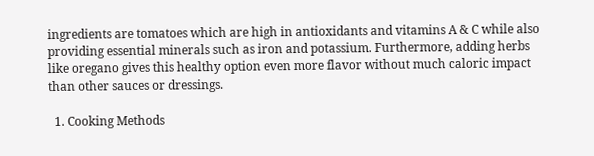ingredients are tomatoes which are high in antioxidants and vitamins A & C while also providing essential minerals such as iron and potassium. Furthermore, adding herbs like oregano gives this healthy option even more flavor without much caloric impact than other sauces or dressings.

  1. Cooking Methods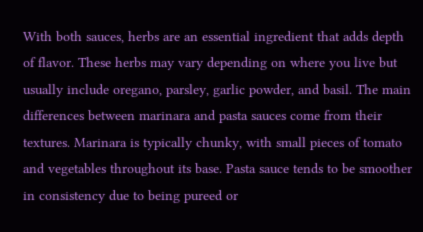With both sauces, herbs are an essential ingredient that adds depth of flavor. These herbs may vary depending on where you live but usually include oregano, parsley, garlic powder, and basil. The main differences between marinara and pasta sauces come from their textures. Marinara is typically chunky, with small pieces of tomato and vegetables throughout its base. Pasta sauce tends to be smoother in consistency due to being pureed or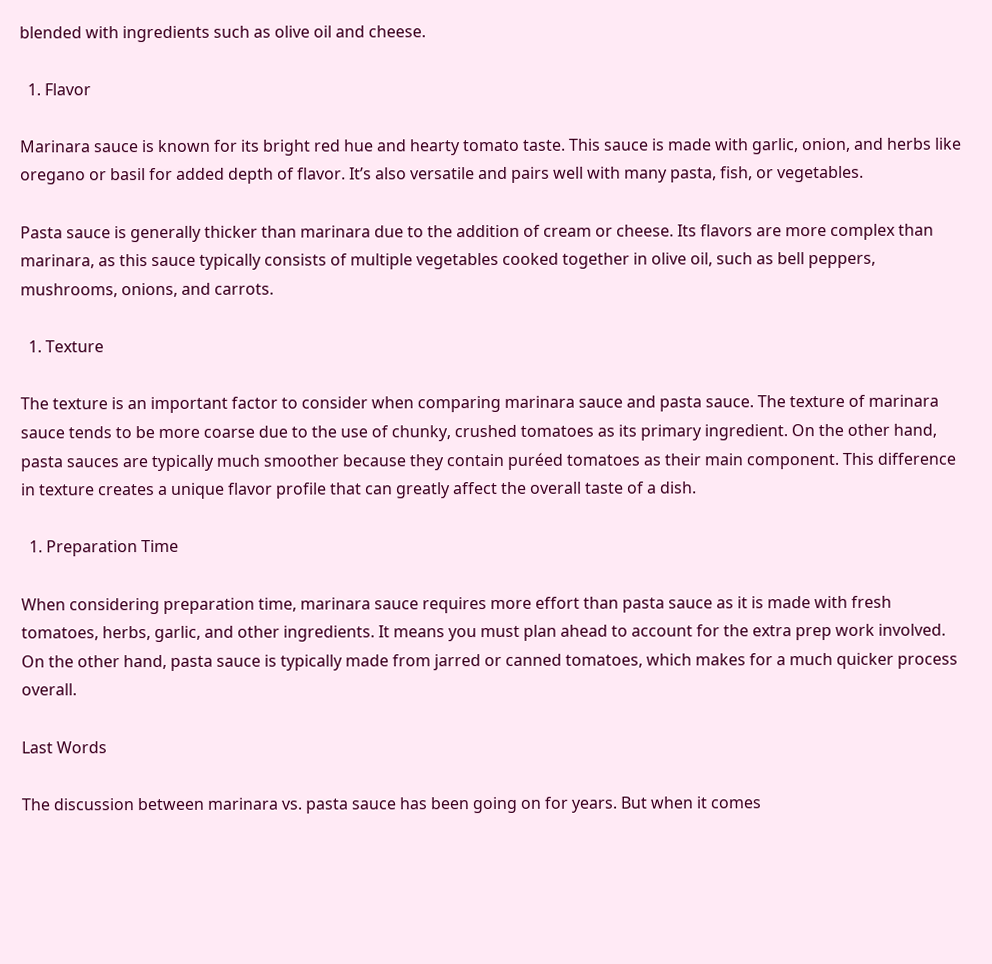blended with ingredients such as olive oil and cheese.

  1. Flavor

Marinara sauce is known for its bright red hue and hearty tomato taste. This sauce is made with garlic, onion, and herbs like oregano or basil for added depth of flavor. It’s also versatile and pairs well with many pasta, fish, or vegetables.

Pasta sauce is generally thicker than marinara due to the addition of cream or cheese. Its flavors are more complex than marinara, as this sauce typically consists of multiple vegetables cooked together in olive oil, such as bell peppers, mushrooms, onions, and carrots.

  1. Texture

The texture is an important factor to consider when comparing marinara sauce and pasta sauce. The texture of marinara sauce tends to be more coarse due to the use of chunky, crushed tomatoes as its primary ingredient. On the other hand, pasta sauces are typically much smoother because they contain puréed tomatoes as their main component. This difference in texture creates a unique flavor profile that can greatly affect the overall taste of a dish.

  1. Preparation Time

When considering preparation time, marinara sauce requires more effort than pasta sauce as it is made with fresh tomatoes, herbs, garlic, and other ingredients. It means you must plan ahead to account for the extra prep work involved. On the other hand, pasta sauce is typically made from jarred or canned tomatoes, which makes for a much quicker process overall.

Last Words

The discussion between marinara vs. pasta sauce has been going on for years. But when it comes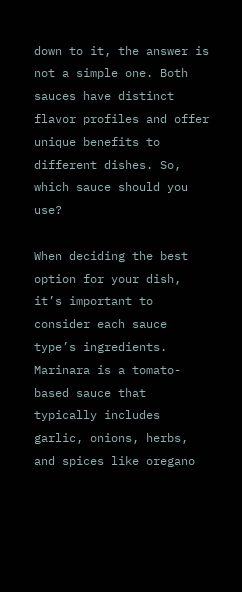down to it, the answer is not a simple one. Both sauces have distinct flavor profiles and offer unique benefits to different dishes. So, which sauce should you use?

When deciding the best option for your dish, it’s important to consider each sauce type’s ingredients. Marinara is a tomato-based sauce that typically includes garlic, onions, herbs, and spices like oregano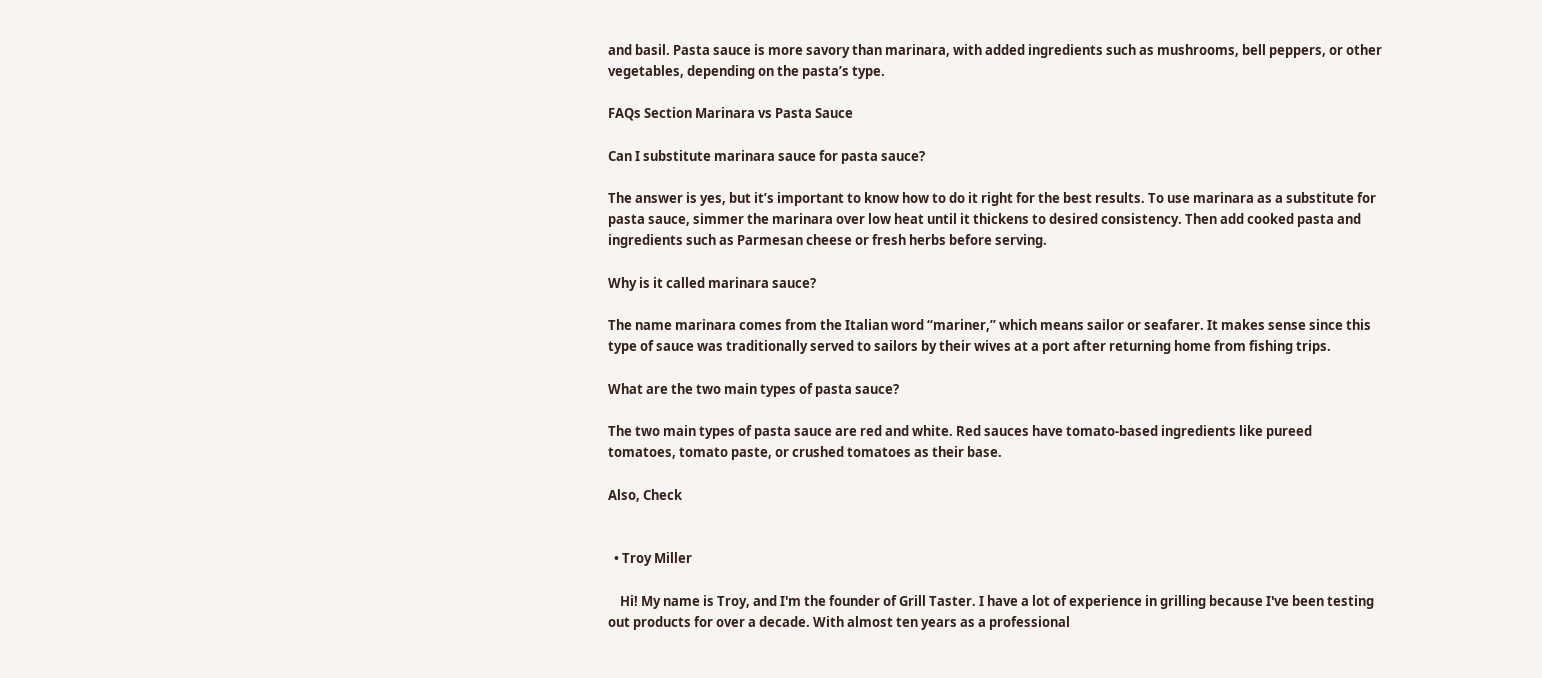and basil. Pasta sauce is more savory than marinara, with added ingredients such as mushrooms, bell peppers, or other vegetables, depending on the pasta’s type.

FAQs Section Marinara vs Pasta Sauce

Can I substitute marinara sauce for pasta sauce?

The answer is yes, but it’s important to know how to do it right for the best results. To use marinara as a substitute for pasta sauce, simmer the marinara over low heat until it thickens to desired consistency. Then add cooked pasta and ingredients such as Parmesan cheese or fresh herbs before serving.

Why is it called marinara sauce?

The name marinara comes from the Italian word “mariner,” which means sailor or seafarer. It makes sense since this type of sauce was traditionally served to sailors by their wives at a port after returning home from fishing trips.

What are the two main types of pasta sauce?

The two main types of pasta sauce are red and white. Red sauces have tomato-based ingredients like pureed tomatoes, tomato paste, or crushed tomatoes as their base.

Also, Check


  • Troy Miller

    Hi! My name is Troy, and I'm the founder of Grill Taster. I have a lot of experience in grilling because I've been testing out products for over a decade. With almost ten years as a professional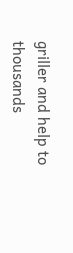griller and help to thousands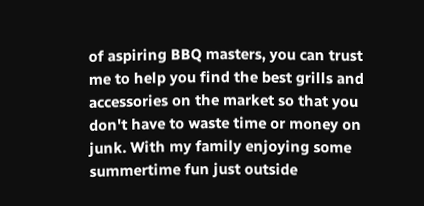of aspiring BBQ masters, you can trust me to help you find the best grills and accessories on the market so that you don't have to waste time or money on junk. With my family enjoying some summertime fun just outside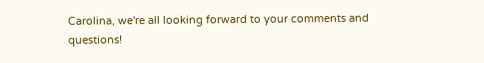Carolina, we're all looking forward to your comments and questions!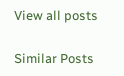View all posts

Similar Posts